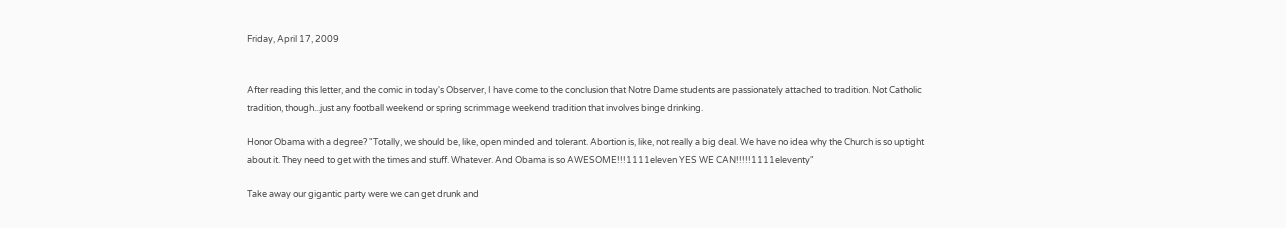Friday, April 17, 2009


After reading this letter, and the comic in today's Observer, I have come to the conclusion that Notre Dame students are passionately attached to tradition. Not Catholic tradition, though...just any football weekend or spring scrimmage weekend tradition that involves binge drinking.

Honor Obama with a degree? "Totally, we should be, like, open minded and tolerant. Abortion is, like, not really a big deal. We have no idea why the Church is so uptight about it. They need to get with the times and stuff. Whatever. And Obama is so AWESOME!!!1111eleven YES WE CAN!!!!!1111eleventy"

Take away our gigantic party were we can get drunk and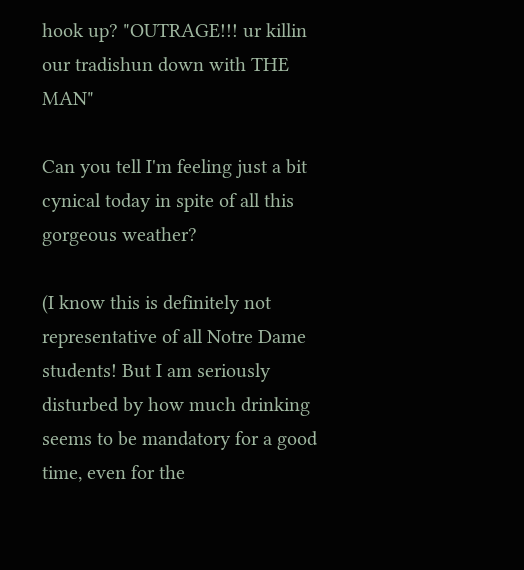hook up? "OUTRAGE!!! ur killin our tradishun down with THE MAN"

Can you tell I'm feeling just a bit cynical today in spite of all this gorgeous weather?

(I know this is definitely not representative of all Notre Dame students! But I am seriously disturbed by how much drinking seems to be mandatory for a good time, even for the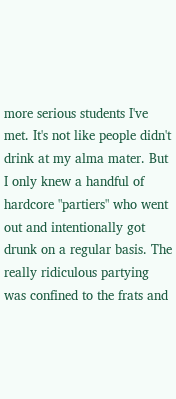more serious students I've met. It's not like people didn't drink at my alma mater. But I only knew a handful of hardcore "partiers" who went out and intentionally got drunk on a regular basis. The really ridiculous partying was confined to the frats and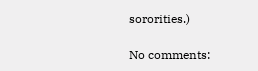sororities.)

No comments: